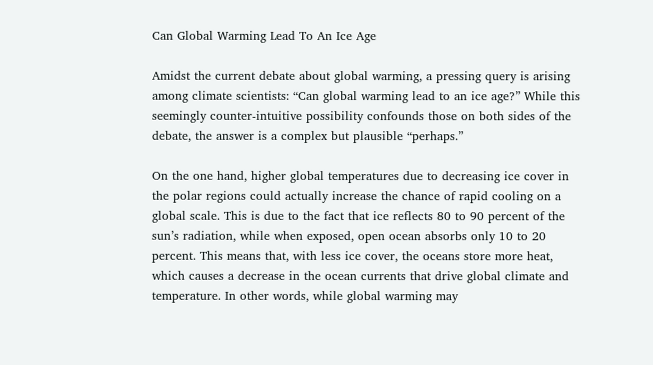Can Global Warming Lead To An Ice Age

Amidst the current debate about global warming, a pressing query is arising among climate scientists: “Can global warming lead to an ice age?” While this seemingly counter-intuitive possibility confounds those on both sides of the debate, the answer is a complex but plausible “perhaps.”

On the one hand, higher global temperatures due to decreasing ice cover in the polar regions could actually increase the chance of rapid cooling on a global scale. This is due to the fact that ice reflects 80 to 90 percent of the sun’s radiation, while when exposed, open ocean absorbs only 10 to 20 percent. This means that, with less ice cover, the oceans store more heat, which causes a decrease in the ocean currents that drive global climate and temperature. In other words, while global warming may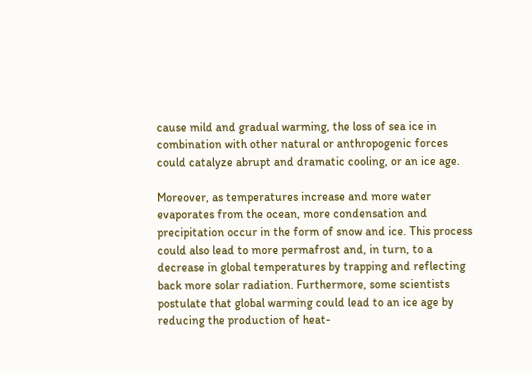cause mild and gradual warming, the loss of sea ice in combination with other natural or anthropogenic forces could catalyze abrupt and dramatic cooling, or an ice age.

Moreover, as temperatures increase and more water evaporates from the ocean, more condensation and precipitation occur in the form of snow and ice. This process could also lead to more permafrost and, in turn, to a decrease in global temperatures by trapping and reflecting back more solar radiation. Furthermore, some scientists postulate that global warming could lead to an ice age by reducing the production of heat-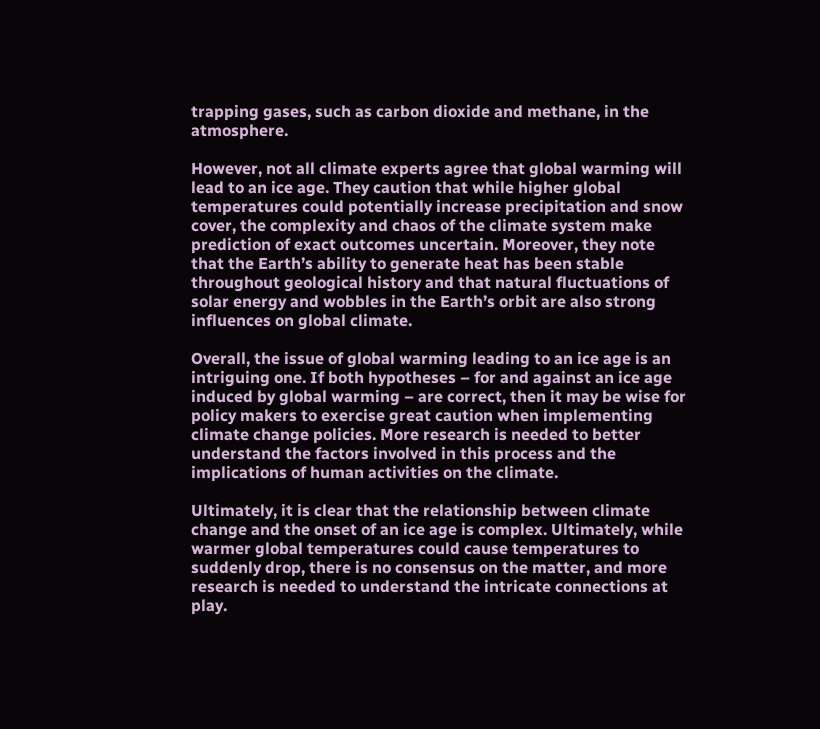trapping gases, such as carbon dioxide and methane, in the atmosphere.

However, not all climate experts agree that global warming will lead to an ice age. They caution that while higher global temperatures could potentially increase precipitation and snow cover, the complexity and chaos of the climate system make prediction of exact outcomes uncertain. Moreover, they note that the Earth’s ability to generate heat has been stable throughout geological history and that natural fluctuations of solar energy and wobbles in the Earth’s orbit are also strong influences on global climate.

Overall, the issue of global warming leading to an ice age is an intriguing one. If both hypotheses – for and against an ice age induced by global warming – are correct, then it may be wise for policy makers to exercise great caution when implementing climate change policies. More research is needed to better understand the factors involved in this process and the implications of human activities on the climate.

Ultimately, it is clear that the relationship between climate change and the onset of an ice age is complex. Ultimately, while warmer global temperatures could cause temperatures to suddenly drop, there is no consensus on the matter, and more research is needed to understand the intricate connections at play.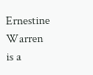Ernestine Warren is a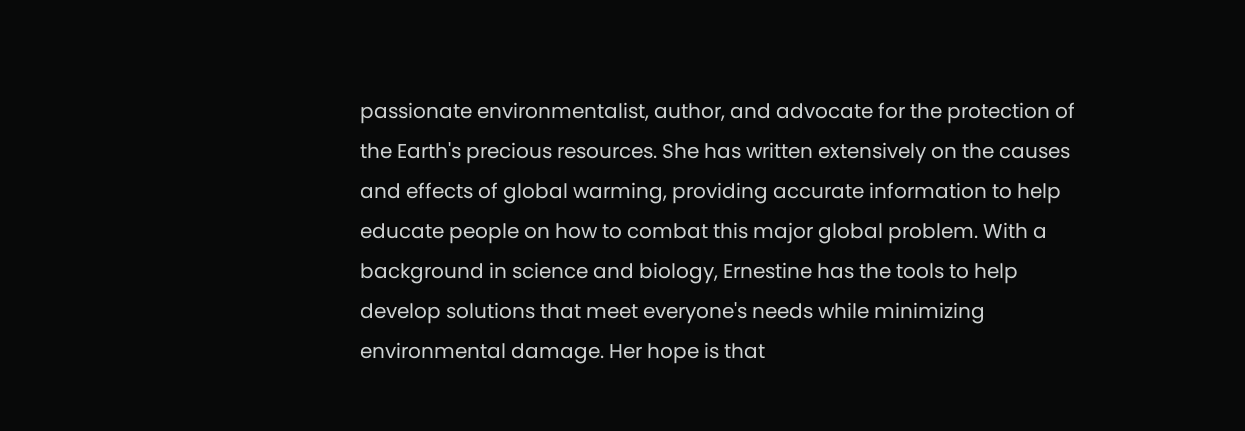passionate environmentalist, author, and advocate for the protection of the Earth's precious resources. She has written extensively on the causes and effects of global warming, providing accurate information to help educate people on how to combat this major global problem. With a background in science and biology, Ernestine has the tools to help develop solutions that meet everyone's needs while minimizing environmental damage. Her hope is that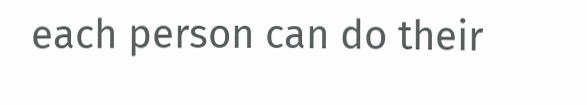each person can do their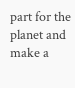part for the planet and make a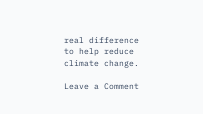real difference to help reduce climate change.

Leave a Comment